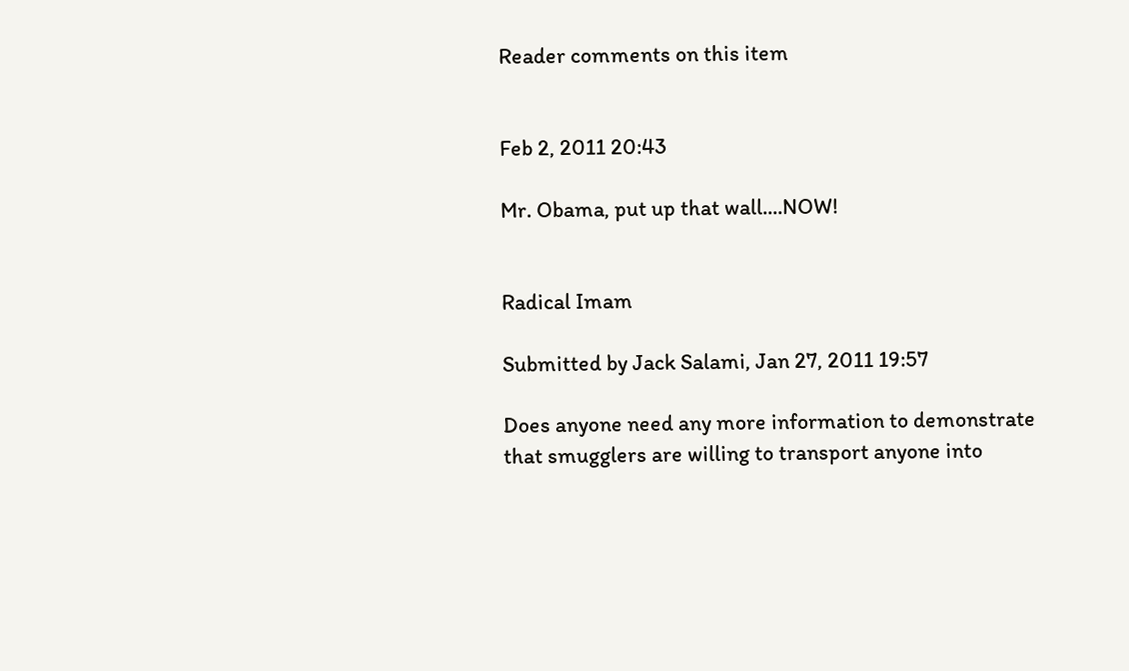Reader comments on this item


Feb 2, 2011 20:43

Mr. Obama, put up that wall....NOW!


Radical Imam

Submitted by Jack Salami, Jan 27, 2011 19:57

Does anyone need any more information to demonstrate that smugglers are willing to transport anyone into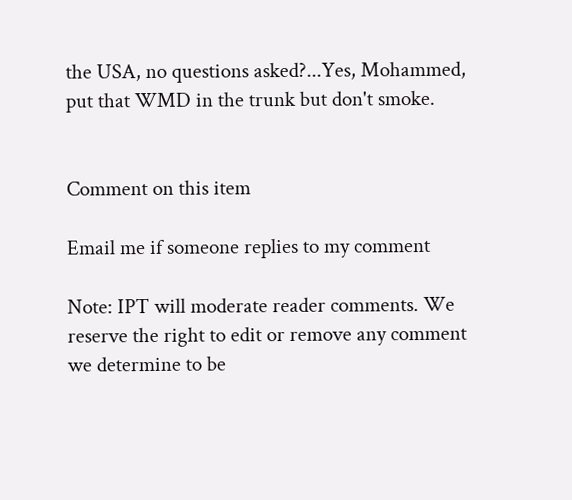the USA, no questions asked?...Yes, Mohammed, put that WMD in the trunk but don't smoke.


Comment on this item

Email me if someone replies to my comment

Note: IPT will moderate reader comments. We reserve the right to edit or remove any comment we determine to be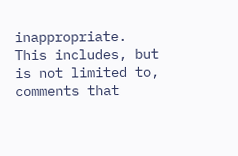inappropriate. This includes, but is not limited to, comments that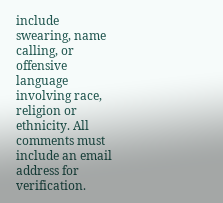include swearing, name calling, or offensive language involving race, religion or ethnicity. All comments must include an email address for verification.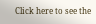Click here to see the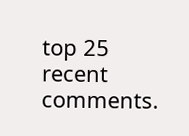top 25 recent comments.